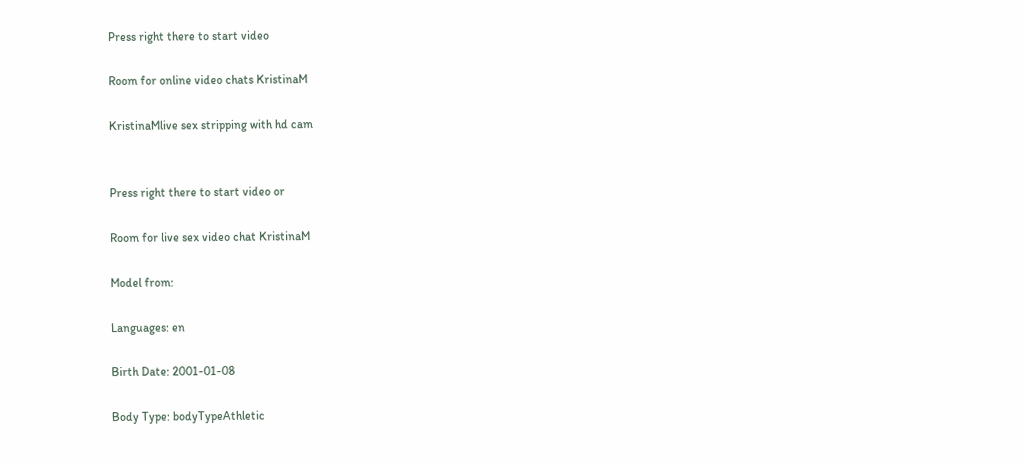Press right there to start video

Room for online video chats KristinaM

KristinaMlive sex stripping with hd cam


Press right there to start video or

Room for live sex video chat KristinaM

Model from:

Languages: en

Birth Date: 2001-01-08

Body Type: bodyTypeAthletic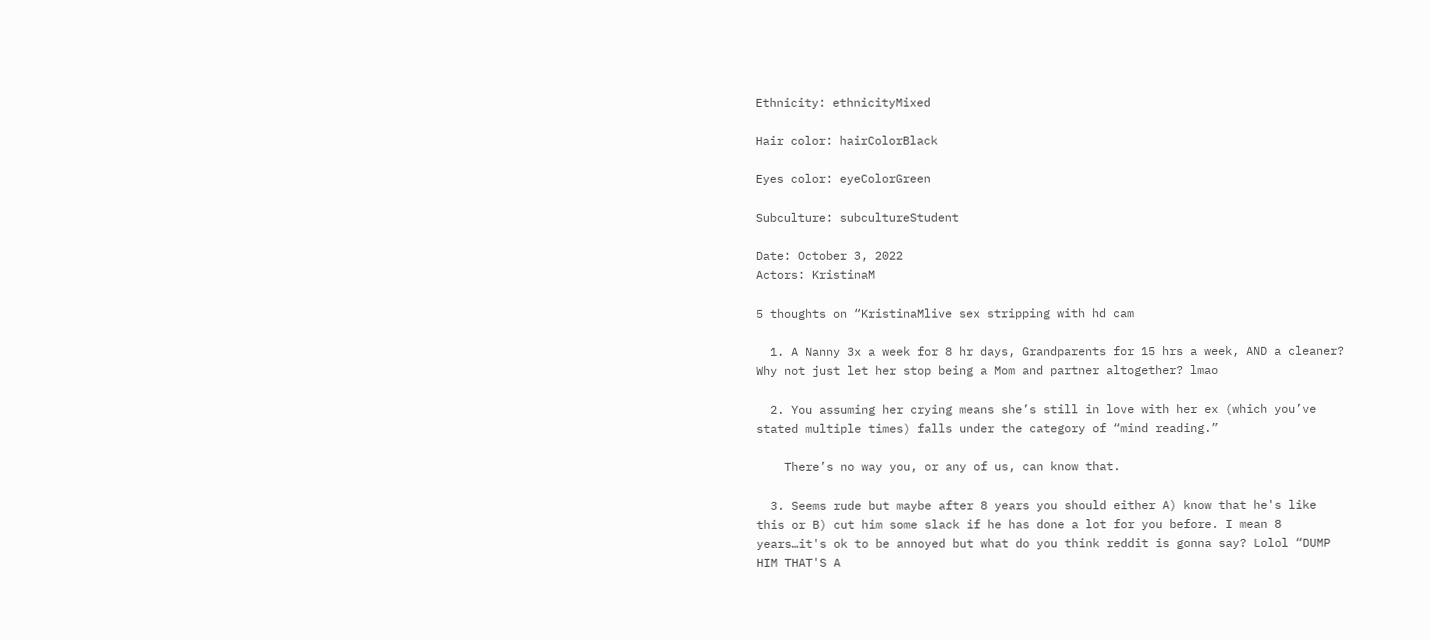Ethnicity: ethnicityMixed

Hair color: hairColorBlack

Eyes color: eyeColorGreen

Subculture: subcultureStudent

Date: October 3, 2022
Actors: KristinaM

5 thoughts on “KristinaMlive sex stripping with hd cam

  1. A Nanny 3x a week for 8 hr days, Grandparents for 15 hrs a week, AND a cleaner? Why not just let her stop being a Mom and partner altogether? lmao

  2. You assuming her crying means she’s still in love with her ex (which you’ve stated multiple times) falls under the category of “mind reading.”

    There’s no way you, or any of us, can know that.

  3. Seems rude but maybe after 8 years you should either A) know that he's like this or B) cut him some slack if he has done a lot for you before. I mean 8 years…it's ok to be annoyed but what do you think reddit is gonna say? Lolol “DUMP HIM THAT'S A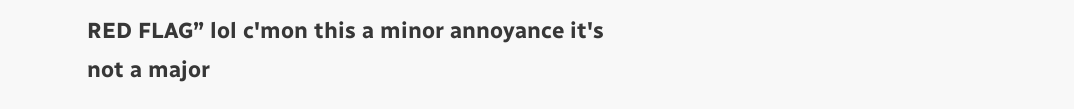RED FLAG” lol c'mon this a minor annoyance it's not a major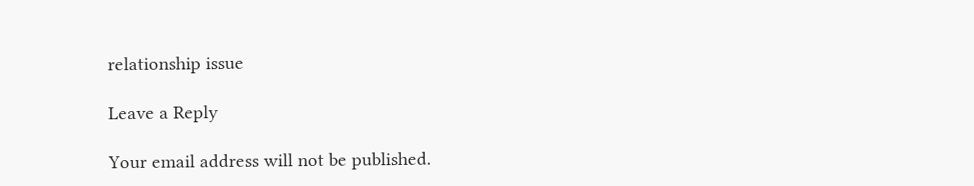relationship issue

Leave a Reply

Your email address will not be published.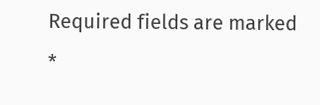Required fields are marked *